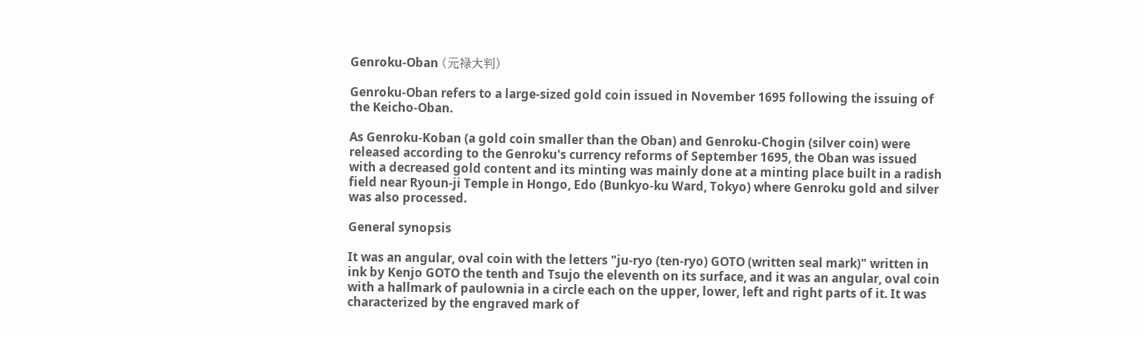Genroku-Oban (元禄大判)

Genroku-Oban refers to a large-sized gold coin issued in November 1695 following the issuing of the Keicho-Oban.

As Genroku-Koban (a gold coin smaller than the Oban) and Genroku-Chogin (silver coin) were released according to the Genroku's currency reforms of September 1695, the Oban was issued with a decreased gold content and its minting was mainly done at a minting place built in a radish field near Ryoun-ji Temple in Hongo, Edo (Bunkyo-ku Ward, Tokyo) where Genroku gold and silver was also processed.

General synopsis

It was an angular, oval coin with the letters "ju-ryo (ten-ryo) GOTO (written seal mark)" written in ink by Kenjo GOTO the tenth and Tsujo the eleventh on its surface, and it was an angular, oval coin with a hallmark of paulownia in a circle each on the upper, lower, left and right parts of it. It was characterized by the engraved mark of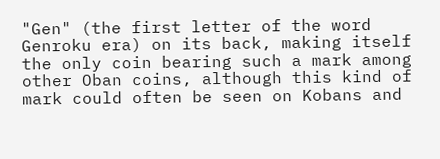"Gen" (the first letter of the word Genroku era) on its back, making itself the only coin bearing such a mark among other Oban coins, although this kind of mark could often be seen on Kobans and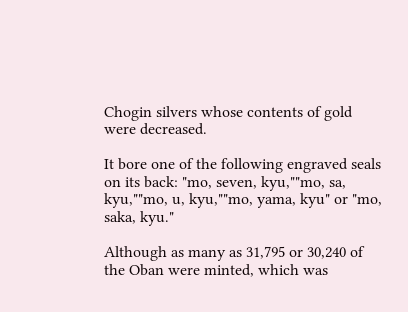Chogin silvers whose contents of gold were decreased.

It bore one of the following engraved seals on its back: "mo, seven, kyu,""mo, sa, kyu,""mo, u, kyu,""mo, yama, kyu" or "mo, saka, kyu."

Although as many as 31,795 or 30,240 of the Oban were minted, which was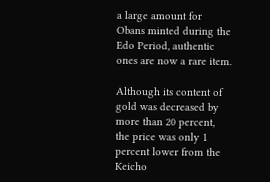a large amount for Obans minted during the Edo Period, authentic ones are now a rare item.

Although its content of gold was decreased by more than 20 percent, the price was only 1 percent lower from the Keicho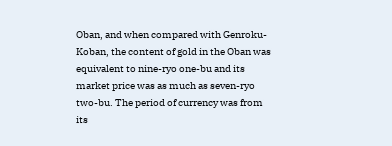Oban, and when compared with Genroku-Koban, the content of gold in the Oban was equivalent to nine-ryo one-bu and its market price was as much as seven-ryo two-bu. The period of currency was from its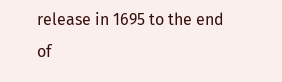release in 1695 to the end of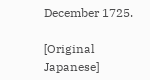December 1725.

[Original Japanese]